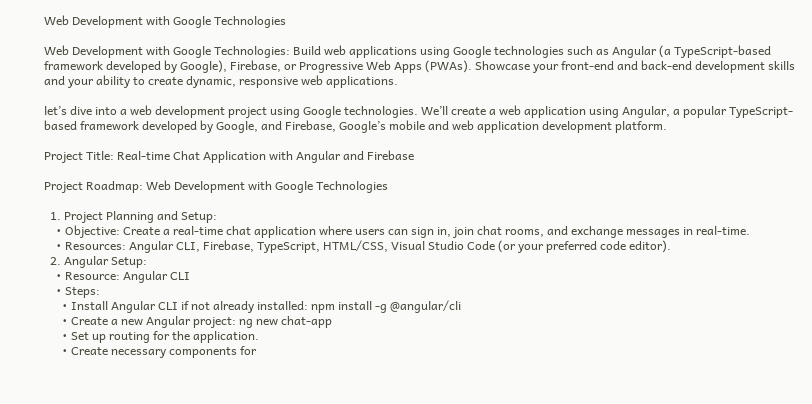Web Development with Google Technologies

Web Development with Google Technologies: Build web applications using Google technologies such as Angular (a TypeScript-based framework developed by Google), Firebase, or Progressive Web Apps (PWAs). Showcase your front-end and back-end development skills and your ability to create dynamic, responsive web applications.

let’s dive into a web development project using Google technologies. We’ll create a web application using Angular, a popular TypeScript-based framework developed by Google, and Firebase, Google’s mobile and web application development platform.

Project Title: Real-time Chat Application with Angular and Firebase

Project Roadmap: Web Development with Google Technologies

  1. Project Planning and Setup:
    • Objective: Create a real-time chat application where users can sign in, join chat rooms, and exchange messages in real-time.
    • Resources: Angular CLI, Firebase, TypeScript, HTML/CSS, Visual Studio Code (or your preferred code editor).
  2. Angular Setup:
    • Resource: Angular CLI
    • Steps:
      • Install Angular CLI if not already installed: npm install -g @angular/cli
      • Create a new Angular project: ng new chat-app
      • Set up routing for the application.
      • Create necessary components for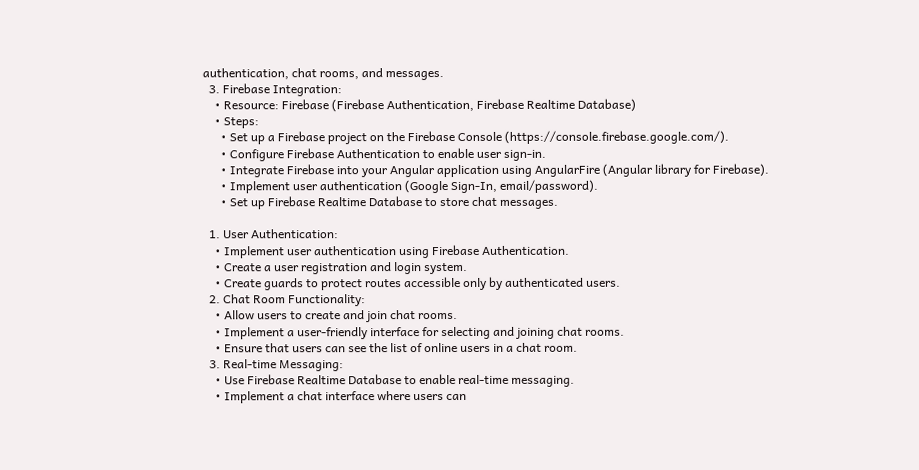authentication, chat rooms, and messages.
  3. Firebase Integration:
    • Resource: Firebase (Firebase Authentication, Firebase Realtime Database)
    • Steps:
      • Set up a Firebase project on the Firebase Console (https://console.firebase.google.com/).
      • Configure Firebase Authentication to enable user sign-in.
      • Integrate Firebase into your Angular application using AngularFire (Angular library for Firebase).
      • Implement user authentication (Google Sign-In, email/password).
      • Set up Firebase Realtime Database to store chat messages.

  1. User Authentication:
    • Implement user authentication using Firebase Authentication.
    • Create a user registration and login system.
    • Create guards to protect routes accessible only by authenticated users.
  2. Chat Room Functionality:
    • Allow users to create and join chat rooms.
    • Implement a user-friendly interface for selecting and joining chat rooms.
    • Ensure that users can see the list of online users in a chat room.
  3. Real-time Messaging:
    • Use Firebase Realtime Database to enable real-time messaging.
    • Implement a chat interface where users can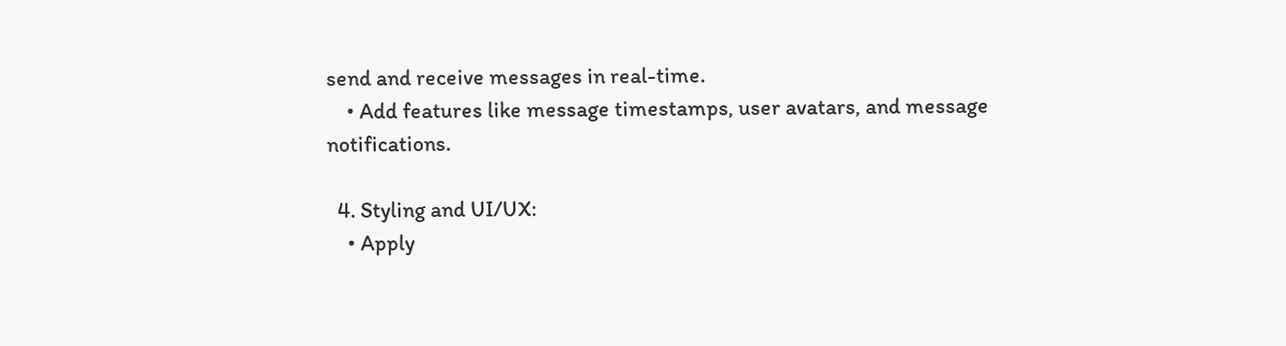send and receive messages in real-time.
    • Add features like message timestamps, user avatars, and message notifications.

  4. Styling and UI/UX:
    • Apply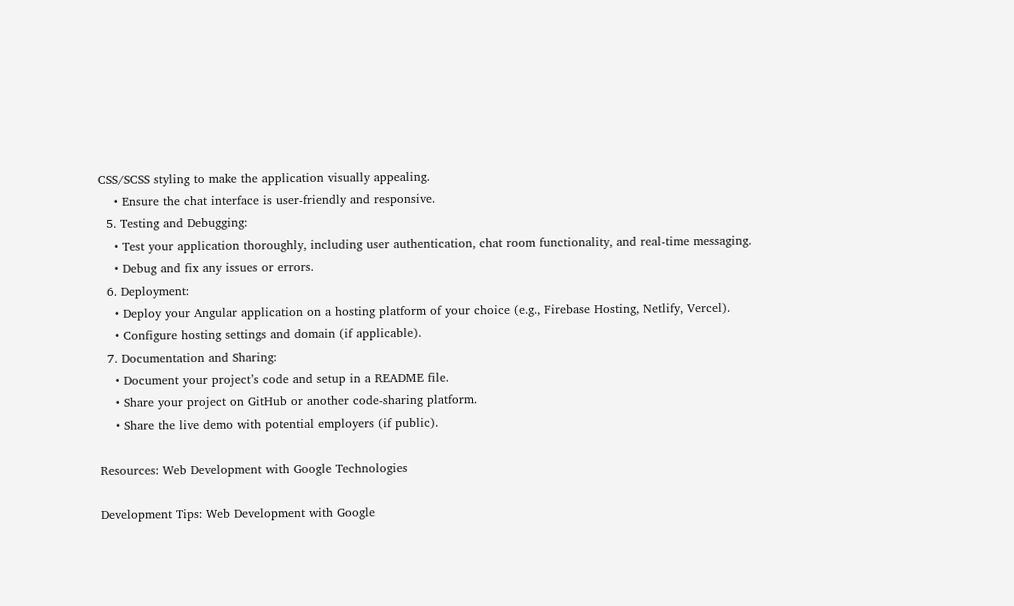CSS/SCSS styling to make the application visually appealing.
    • Ensure the chat interface is user-friendly and responsive.
  5. Testing and Debugging:
    • Test your application thoroughly, including user authentication, chat room functionality, and real-time messaging.
    • Debug and fix any issues or errors.
  6. Deployment:
    • Deploy your Angular application on a hosting platform of your choice (e.g., Firebase Hosting, Netlify, Vercel).
    • Configure hosting settings and domain (if applicable).
  7. Documentation and Sharing:
    • Document your project’s code and setup in a README file.
    • Share your project on GitHub or another code-sharing platform.
    • Share the live demo with potential employers (if public).

Resources: Web Development with Google Technologies

Development Tips: Web Development with Google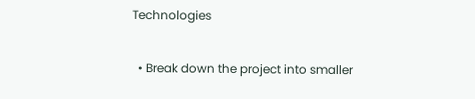Technologies

  • Break down the project into smaller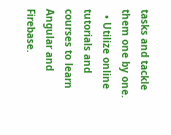tasks and tackle them one by one.
  • Utilize online tutorials and courses to learn Angular and Firebase.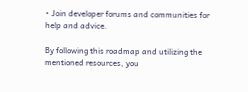• Join developer forums and communities for help and advice.

By following this roadmap and utilizing the mentioned resources, you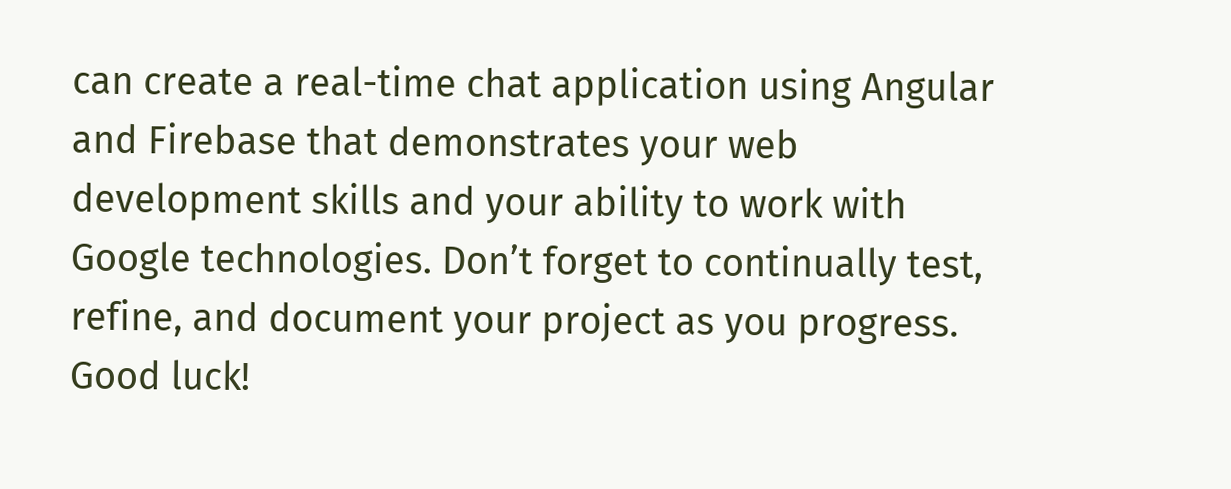can create a real-time chat application using Angular and Firebase that demonstrates your web development skills and your ability to work with Google technologies. Don’t forget to continually test, refine, and document your project as you progress. Good luck!